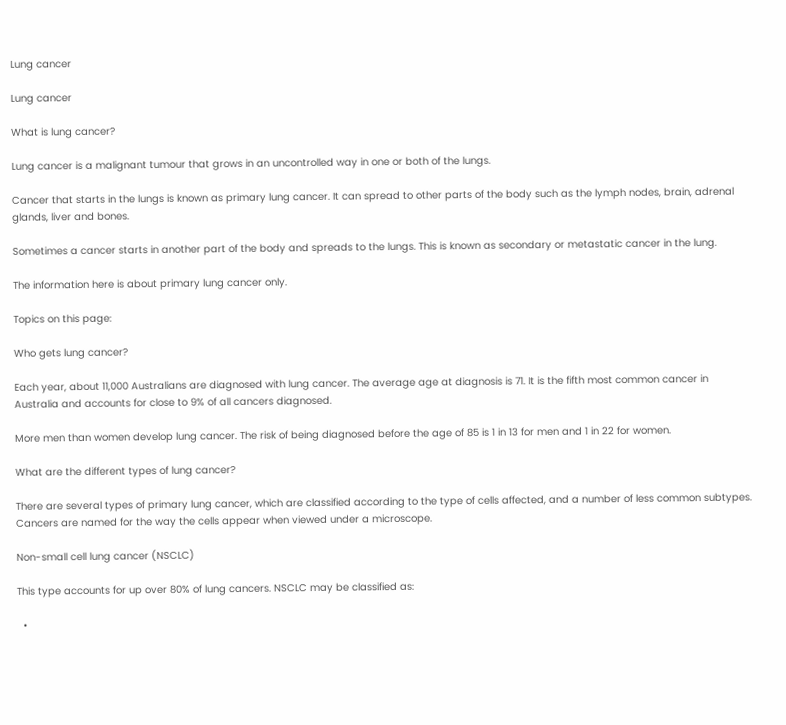Lung cancer

Lung cancer

What is lung cancer?

Lung cancer is a malignant tumour that grows in an uncontrolled way in one or both of the lungs.

Cancer that starts in the lungs is known as primary lung cancer. It can spread to other parts of the body such as the lymph nodes, brain, adrenal glands, liver and bones.

Sometimes a cancer starts in another part of the body and spreads to the lungs. This is known as secondary or metastatic cancer in the lung.

The information here is about primary lung cancer only.

Topics on this page:

Who gets lung cancer?

Each year, about 11,000 Australians are diagnosed with lung cancer. The average age at diagnosis is 71. It is the fifth most common cancer in Australia and accounts for close to 9% of all cancers diagnosed.

More men than women develop lung cancer. The risk of being diagnosed before the age of 85 is 1 in 13 for men and 1 in 22 for women.

What are the different types of lung cancer?

There are several types of primary lung cancer, which are classified according to the type of cells affected, and a number of less common subtypes. Cancers are named for the way the cells appear when viewed under a microscope.

Non-small cell lung cancer (NSCLC)

This type accounts for up over 80% of lung cancers. NSCLC may be classified as:

  •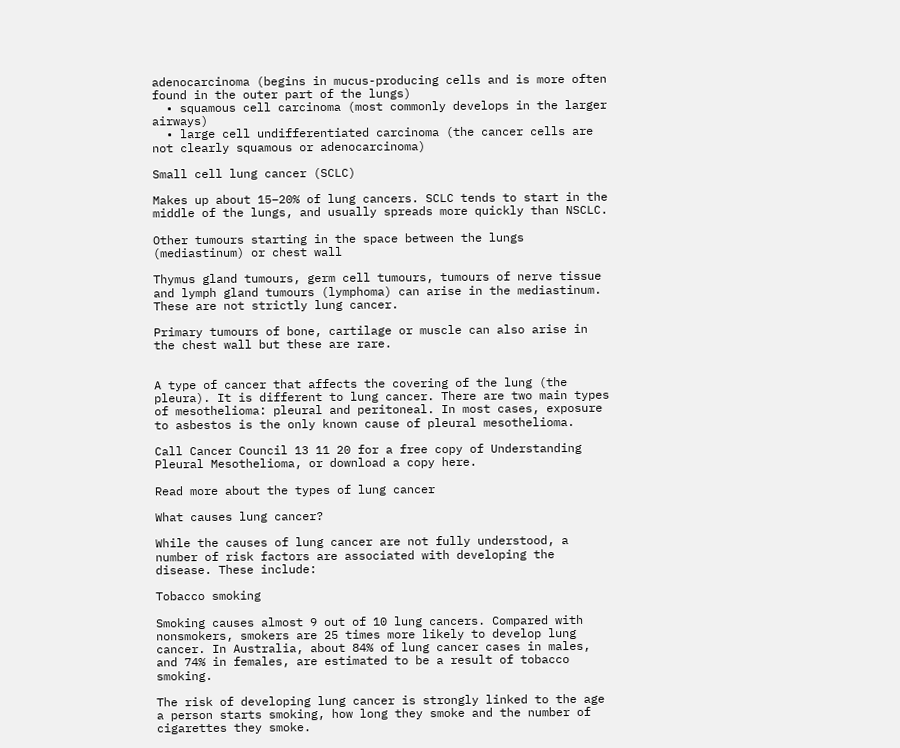adenocarcinoma (begins in mucus-producing cells and is more often found in the outer part of the lungs)
  • squamous cell carcinoma (most commonly develops in the larger airways)
  • large cell undifferentiated carcinoma (the cancer cells are not clearly squamous or adenocarcinoma)

Small cell lung cancer (SCLC)

Makes up about 15–20% of lung cancers. SCLC tends to start in the middle of the lungs, and usually spreads more quickly than NSCLC.

Other tumours starting in the space between the lungs (mediastinum) or chest wall

Thymus gland tumours, germ cell tumours, tumours of nerve tissue and lymph gland tumours (lymphoma) can arise in the mediastinum. These are not strictly lung cancer.

Primary tumours of bone, cartilage or muscle can also arise in the chest wall but these are rare.


A type of cancer that affects the covering of the lung (the pleura). It is different to lung cancer. There are two main types of mesothelioma: pleural and peritoneal. In most cases, exposure to asbestos is the only known cause of pleural mesothelioma.

Call Cancer Council 13 11 20 for a free copy of Understanding Pleural Mesothelioma, or download a copy here.

Read more about the types of lung cancer

What causes lung cancer?

While the causes of lung cancer are not fully understood, a number of risk factors are associated with developing the disease. These include:

Tobacco smoking

Smoking causes almost 9 out of 10 lung cancers. Compared with nonsmokers, smokers are 25 times more likely to develop lung cancer. In Australia, about 84% of lung cancer cases in males, and 74% in females, are estimated to be a result of tobacco smoking.

The risk of developing lung cancer is strongly linked to the age a person starts smoking, how long they smoke and the number of cigarettes they smoke.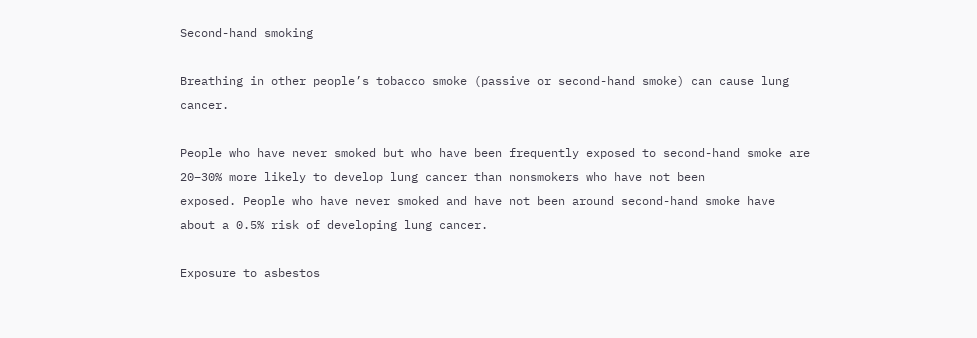Second-hand smoking

Breathing in other people’s tobacco smoke (passive or second-hand smoke) can cause lung cancer.

People who have never smoked but who have been frequently exposed to second-hand smoke are 20–30% more likely to develop lung cancer than nonsmokers who have not been
exposed. People who have never smoked and have not been around second-hand smoke have about a 0.5% risk of developing lung cancer.

Exposure to asbestos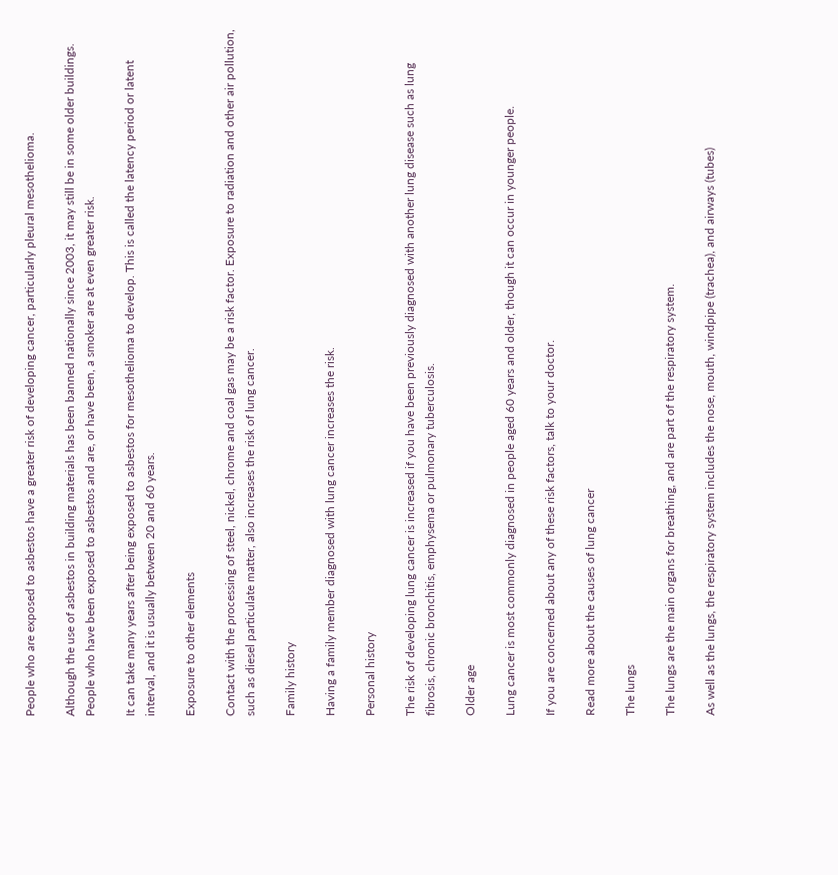People who are exposed to asbestos have a greater risk of developing cancer, particularly pleural mesothelioma.

Although the use of asbestos in building materials has been banned nationally since 2003, it may still be in some older buildings. People who have been exposed to asbestos and are, or have been, a smoker are at even greater risk.

It can take many years after being exposed to asbestos for mesothelioma to develop. This is called the latency period or latent interval, and it is usually between 20 and 60 years.

Exposure to other elements

Contact with the processing of steel, nickel, chrome and coal gas may be a risk factor. Exposure to radiation and other air pollution, such as diesel particulate matter, also increases the risk of lung cancer.

Family history

Having a family member diagnosed with lung cancer increases the risk.

Personal history

The risk of developing lung cancer is increased if you have been previously diagnosed with another lung disease such as lung fibrosis, chronic bronchitis, emphysema or pulmonary tuberculosis.

Older age

Lung cancer is most commonly diagnosed in people aged 60 years and older, though it can occur in younger people.

If you are concerned about any of these risk factors, talk to your doctor.

Read more about the causes of lung cancer

The lungs

The lungs are the main organs for breathing, and are part of the respiratory system.

As well as the lungs, the respiratory system includes the nose, mouth, windpipe (trachea), and airways (tubes)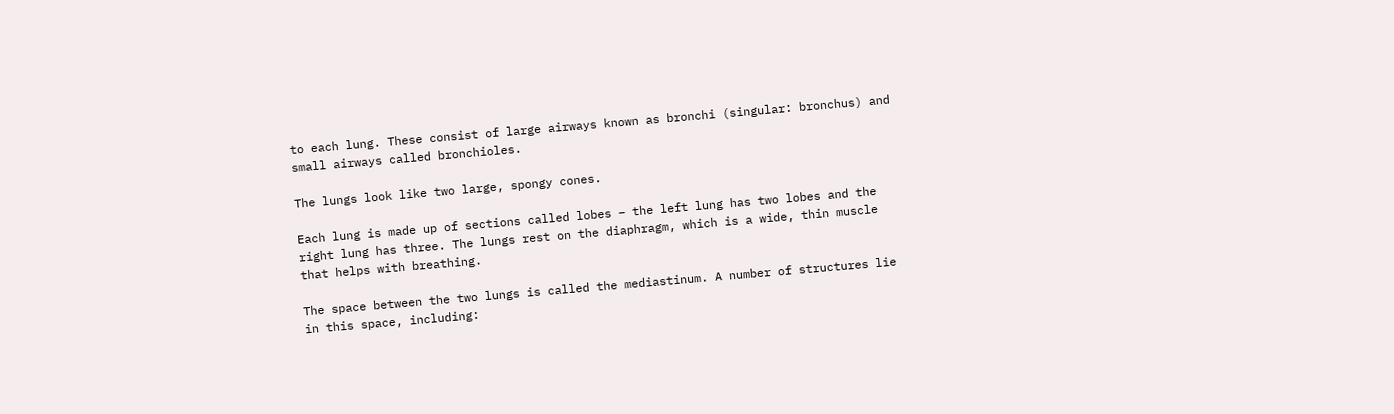to each lung. These consist of large airways known as bronchi (singular: bronchus) and small airways called bronchioles.

The lungs look like two large, spongy cones.

Each lung is made up of sections called lobes – the left lung has two lobes and the right lung has three. The lungs rest on the diaphragm, which is a wide, thin muscle that helps with breathing.

The space between the two lungs is called the mediastinum. A number of structures lie in this space, including: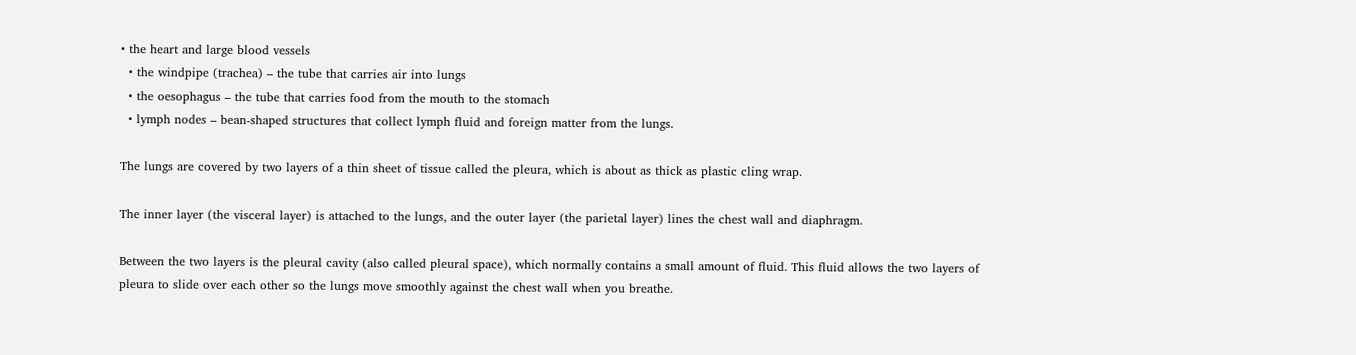• the heart and large blood vessels
  • the windpipe (trachea) – the tube that carries air into lungs
  • the oesophagus – the tube that carries food from the mouth to the stomach
  • lymph nodes – bean-shaped structures that collect lymph fluid and foreign matter from the lungs.

The lungs are covered by two layers of a thin sheet of tissue called the pleura, which is about as thick as plastic cling wrap.

The inner layer (the visceral layer) is attached to the lungs, and the outer layer (the parietal layer) lines the chest wall and diaphragm.

Between the two layers is the pleural cavity (also called pleural space), which normally contains a small amount of fluid. This fluid allows the two layers of pleura to slide over each other so the lungs move smoothly against the chest wall when you breathe.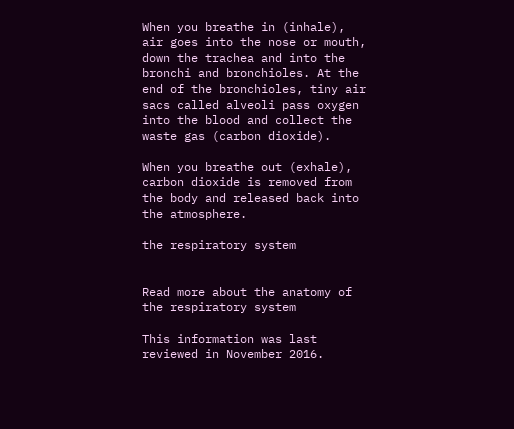When you breathe in (inhale), air goes into the nose or mouth, down the trachea and into the bronchi and bronchioles. At the end of the bronchioles, tiny air sacs called alveoli pass oxygen into the blood and collect the waste gas (carbon dioxide).

When you breathe out (exhale), carbon dioxide is removed from the body and released back into the atmosphere.

the respiratory system


Read more about the anatomy of the respiratory system

This information was last reviewed in November 2016.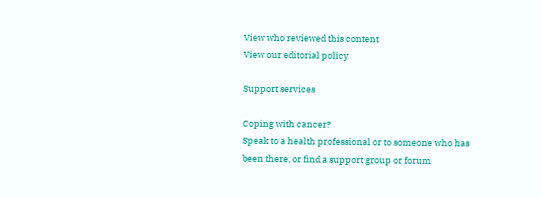View who reviewed this content
View our editorial policy

Support services

Coping with cancer?
Speak to a health professional or to someone who has been there, or find a support group or forum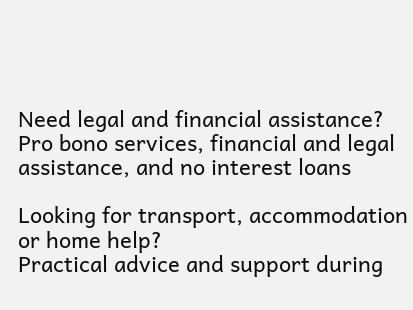Need legal and financial assistance?
Pro bono services, financial and legal assistance, and no interest loans

Looking for transport, accommodation or home help?
Practical advice and support during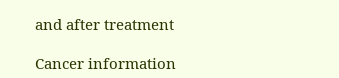and after treatment

Cancer information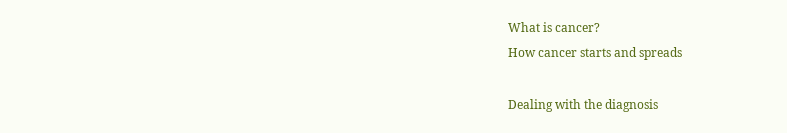What is cancer?
How cancer starts and spreads

Dealing with the diagnosis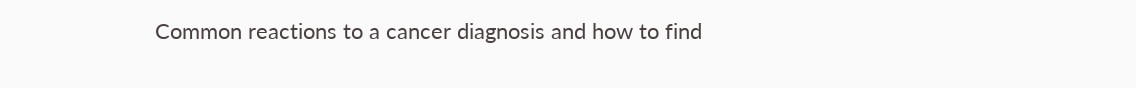Common reactions to a cancer diagnosis and how to find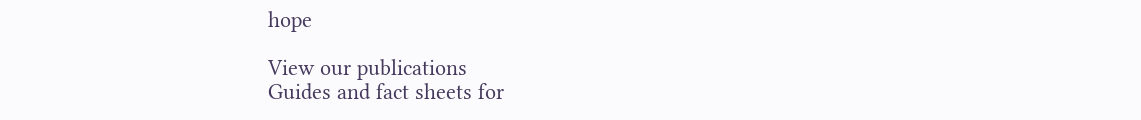hope

View our publications
Guides and fact sheets for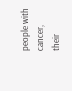people with cancer, their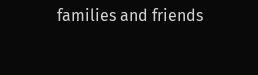families and friends